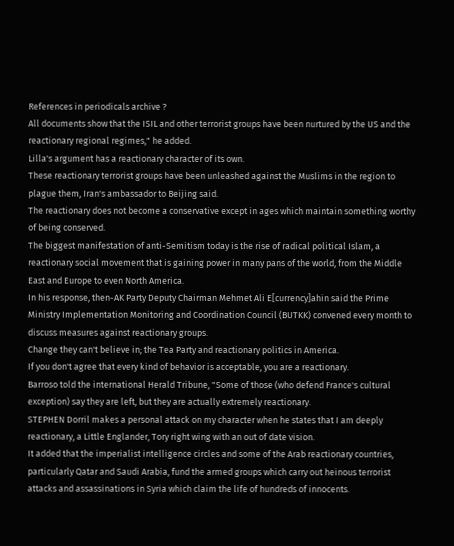References in periodicals archive ?
All documents show that the ISIL and other terrorist groups have been nurtured by the US and the reactionary regional regimes," he added.
Lilla's argument has a reactionary character of its own.
These reactionary terrorist groups have been unleashed against the Muslims in the region to plague them, Iran's ambassador to Beijing said.
The reactionary does not become a conservative except in ages which maintain something worthy of being conserved.
The biggest manifestation of anti-Semitism today is the rise of radical political Islam, a reactionary social movement that is gaining power in many pans of the world, from the Middle East and Europe to even North America.
In his response, then-AK Party Deputy Chairman Mehmet Ali E[currency]ahin said the Prime Ministry Implementation Monitoring and Coordination Council (BUTKK) convened every month to discuss measures against reactionary groups.
Change they can't believe in; the Tea Party and reactionary politics in America.
If you don't agree that every kind of behavior is acceptable, you are a reactionary.
Barroso told the international Herald Tribune, "Some of those (who defend France's cultural exception) say they are left, but they are actually extremely reactionary.
STEPHEN Dorril makes a personal attack on my character when he states that I am deeply reactionary, a Little Englander, Tory right wing with an out of date vision.
It added that the imperialist intelligence circles and some of the Arab reactionary countries, particularly Qatar and Saudi Arabia, fund the armed groups which carry out heinous terrorist attacks and assassinations in Syria which claim the life of hundreds of innocents.